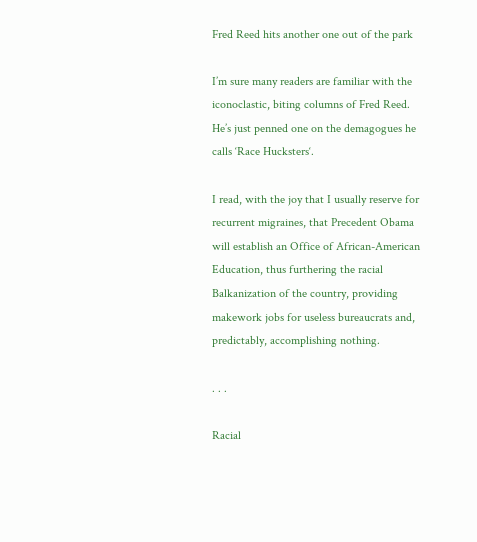Fred Reed hits another one out of the park

I’m sure many readers are familiar with the iconoclastic, biting columns of Fred Reed.  He’s just penned one on the demagogues he calls ‘Race Hucksters‘.

I read, with the joy that I usually reserve for recurrent migraines, that Precedent Obama will establish an Office of African-American Education, thus furthering the racial Balkanization of the country, providing makework jobs for useless bureaucrats and, predictably, accomplishing nothing.

. . .

Racial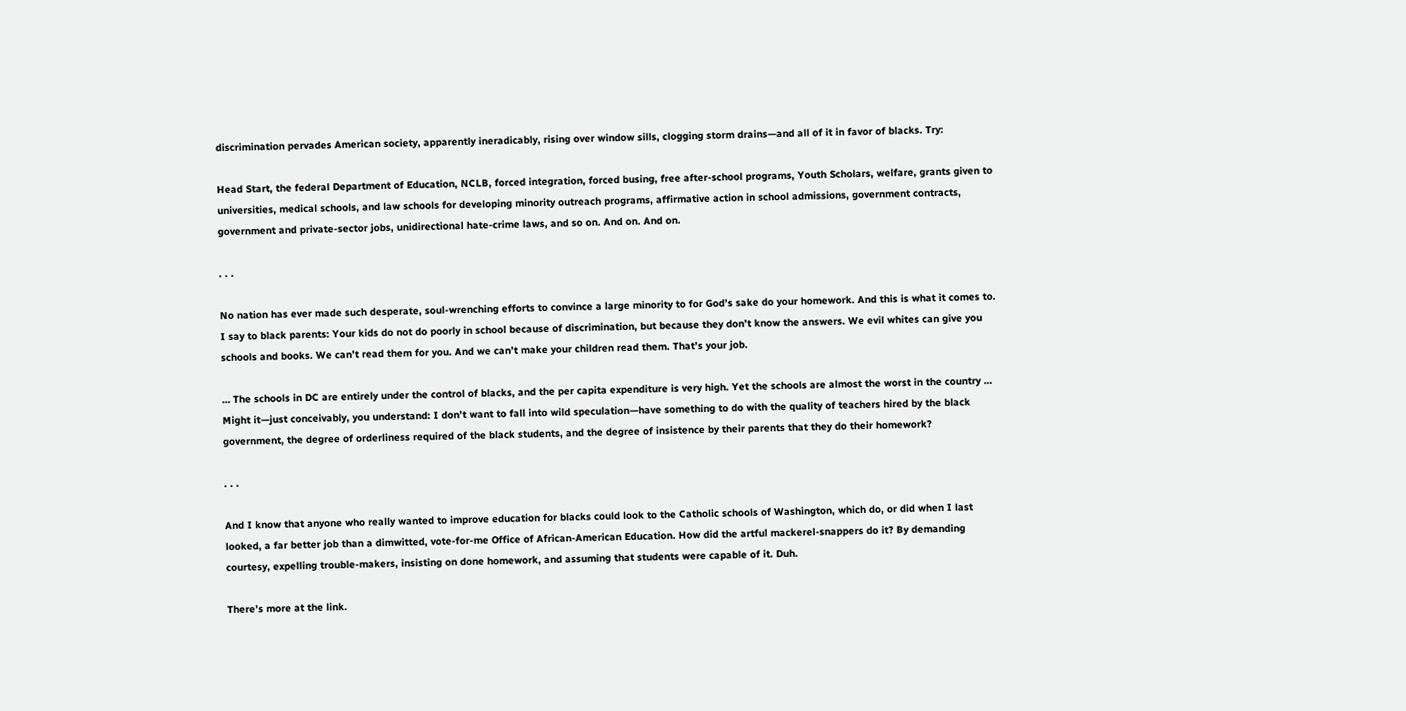discrimination pervades American society, apparently ineradicably, rising over window sills, clogging storm drains—and all of it in favor of blacks. Try:

Head Start, the federal Department of Education, NCLB, forced integration, forced busing, free after-school programs, Youth Scholars, welfare, grants given to universities, medical schools, and law schools for developing minority outreach programs, affirmative action in school admissions, government contracts, government and private-sector jobs, unidirectional hate-crime laws, and so on. And on. And on.

. . .

No nation has ever made such desperate, soul-wrenching efforts to convince a large minority to for God’s sake do your homework. And this is what it comes to. I say to black parents: Your kids do not do poorly in school because of discrimination, but because they don’t know the answers. We evil whites can give you schools and books. We can’t read them for you. And we can’t make your children read them. That’s your job.

… The schools in DC are entirely under the control of blacks, and the per capita expenditure is very high. Yet the schools are almost the worst in the country … Might it—just conceivably, you understand: I don’t want to fall into wild speculation—have something to do with the quality of teachers hired by the black government, the degree of orderliness required of the black students, and the degree of insistence by their parents that they do their homework?

. . .

And I know that anyone who really wanted to improve education for blacks could look to the Catholic schools of Washington, which do, or did when I last looked, a far better job than a dimwitted, vote-for-me Office of African-American Education. How did the artful mackerel-snappers do it? By demanding courtesy, expelling trouble-makers, insisting on done homework, and assuming that students were capable of it. Duh.

There’s more at the link.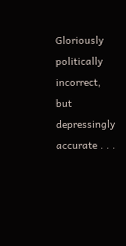Gloriously politically incorrect, but depressingly accurate . . .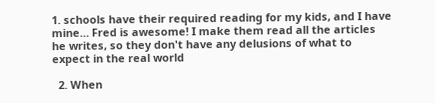1. schools have their required reading for my kids, and I have mine… Fred is awesome! I make them read all the articles he writes, so they don't have any delusions of what to expect in the real world

  2. When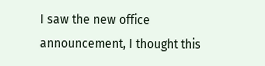I saw the new office announcement, I thought this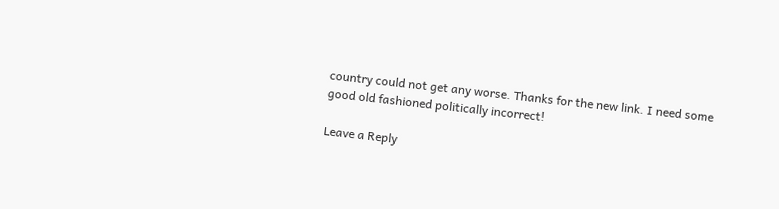country could not get any worse. Thanks for the new link. I need some good old fashioned politically incorrect!

Leave a Reply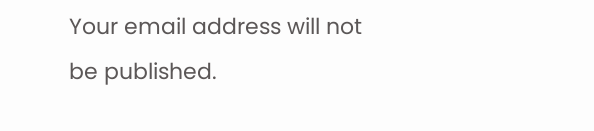Your email address will not be published.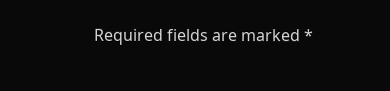Required fields are marked *